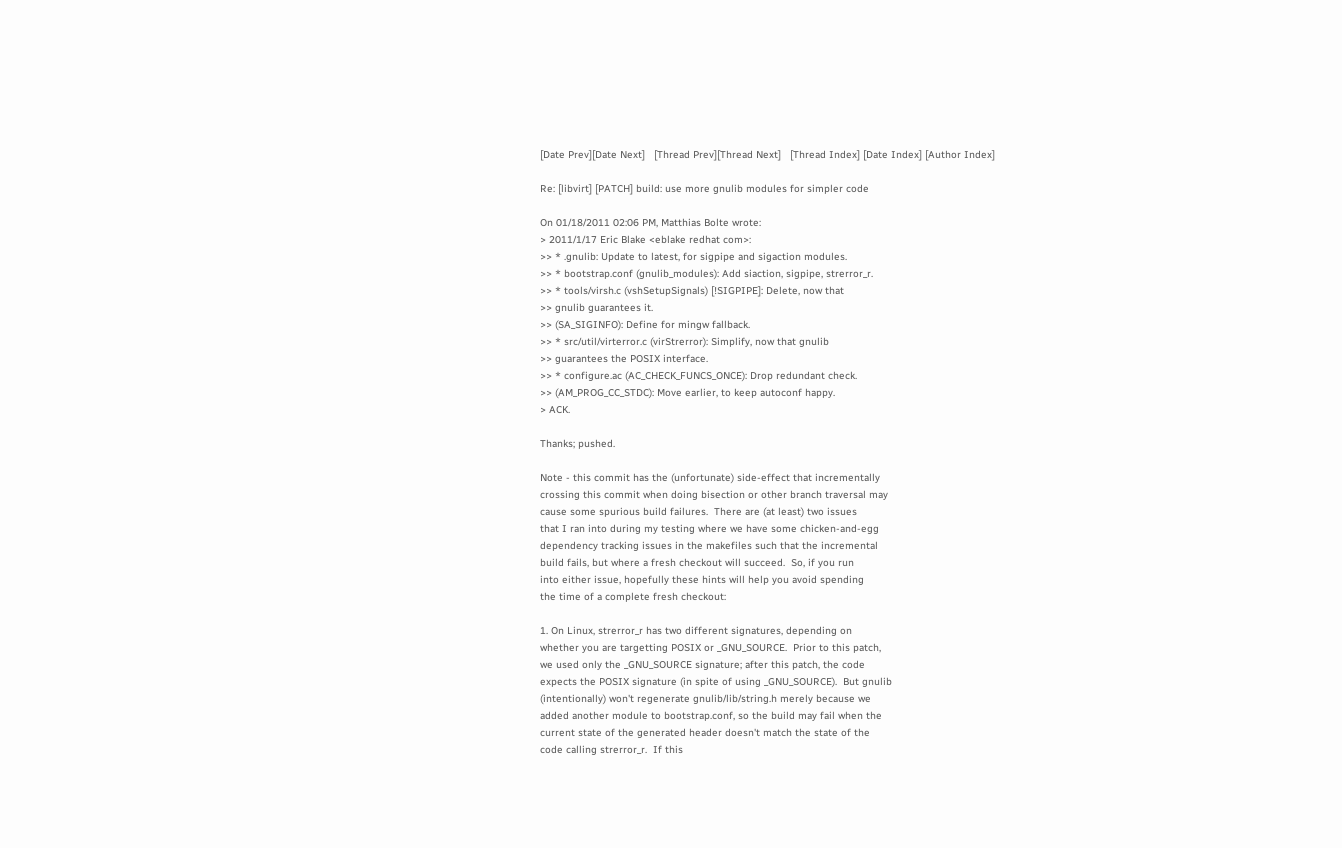[Date Prev][Date Next]   [Thread Prev][Thread Next]   [Thread Index] [Date Index] [Author Index]

Re: [libvirt] [PATCH] build: use more gnulib modules for simpler code

On 01/18/2011 02:06 PM, Matthias Bolte wrote:
> 2011/1/17 Eric Blake <eblake redhat com>:
>> * .gnulib: Update to latest, for sigpipe and sigaction modules.
>> * bootstrap.conf (gnulib_modules): Add siaction, sigpipe, strerror_r.
>> * tools/virsh.c (vshSetupSignals) [!SIGPIPE]: Delete, now that
>> gnulib guarantees it.
>> (SA_SIGINFO): Define for mingw fallback.
>> * src/util/virterror.c (virStrerror): Simplify, now that gnulib
>> guarantees the POSIX interface.
>> * configure.ac (AC_CHECK_FUNCS_ONCE): Drop redundant check.
>> (AM_PROG_CC_STDC): Move earlier, to keep autoconf happy.
> ACK.

Thanks; pushed.

Note - this commit has the (unfortunate) side-effect that incrementally
crossing this commit when doing bisection or other branch traversal may
cause some spurious build failures.  There are (at least) two issues
that I ran into during my testing where we have some chicken-and-egg
dependency tracking issues in the makefiles such that the incremental
build fails, but where a fresh checkout will succeed.  So, if you run
into either issue, hopefully these hints will help you avoid spending
the time of a complete fresh checkout:

1. On Linux, strerror_r has two different signatures, depending on
whether you are targetting POSIX or _GNU_SOURCE.  Prior to this patch,
we used only the _GNU_SOURCE signature; after this patch, the code
expects the POSIX signature (in spite of using _GNU_SOURCE).  But gnulib
(intentionally) won't regenerate gnulib/lib/string.h merely because we
added another module to bootstrap.conf, so the build may fail when the
current state of the generated header doesn't match the state of the
code calling strerror_r.  If this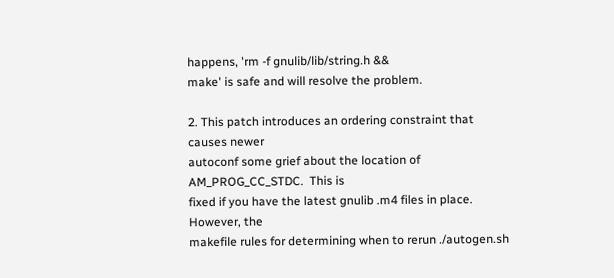happens, 'rm -f gnulib/lib/string.h &&
make' is safe and will resolve the problem.

2. This patch introduces an ordering constraint that causes newer
autoconf some grief about the location of AM_PROG_CC_STDC.  This is
fixed if you have the latest gnulib .m4 files in place.  However, the
makefile rules for determining when to rerun ./autogen.sh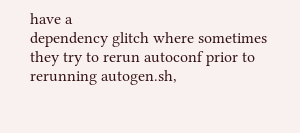have a
dependency glitch where sometimes they try to rerun autoconf prior to
rerunning autogen.sh,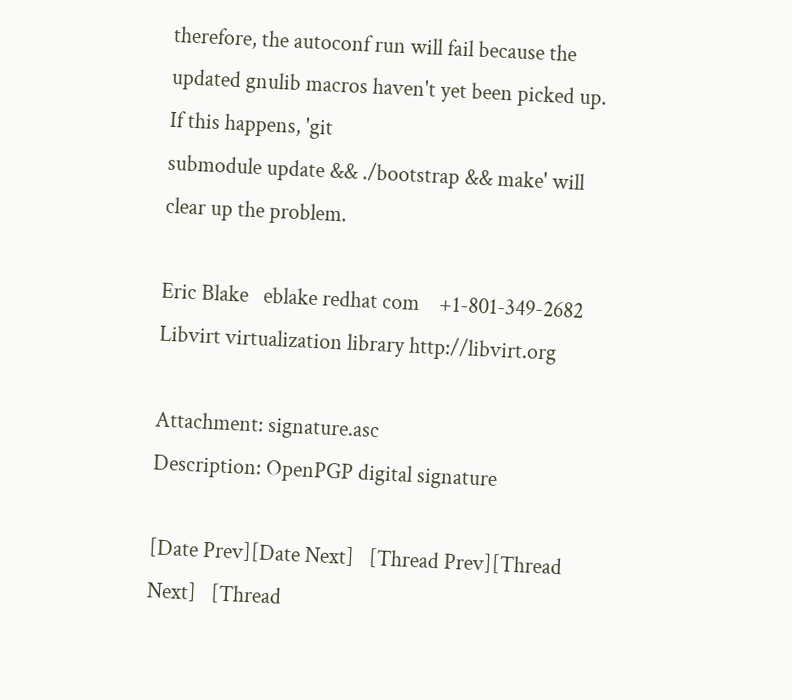therefore, the autoconf run will fail because the
updated gnulib macros haven't yet been picked up.  If this happens, 'git
submodule update && ./bootstrap && make' will clear up the problem.

Eric Blake   eblake redhat com    +1-801-349-2682
Libvirt virtualization library http://libvirt.org

Attachment: signature.asc
Description: OpenPGP digital signature

[Date Prev][Date Next]   [Thread Prev][Thread Next]   [Thread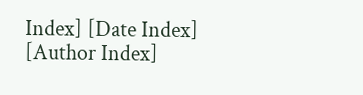Index] [Date Index] [Author Index]